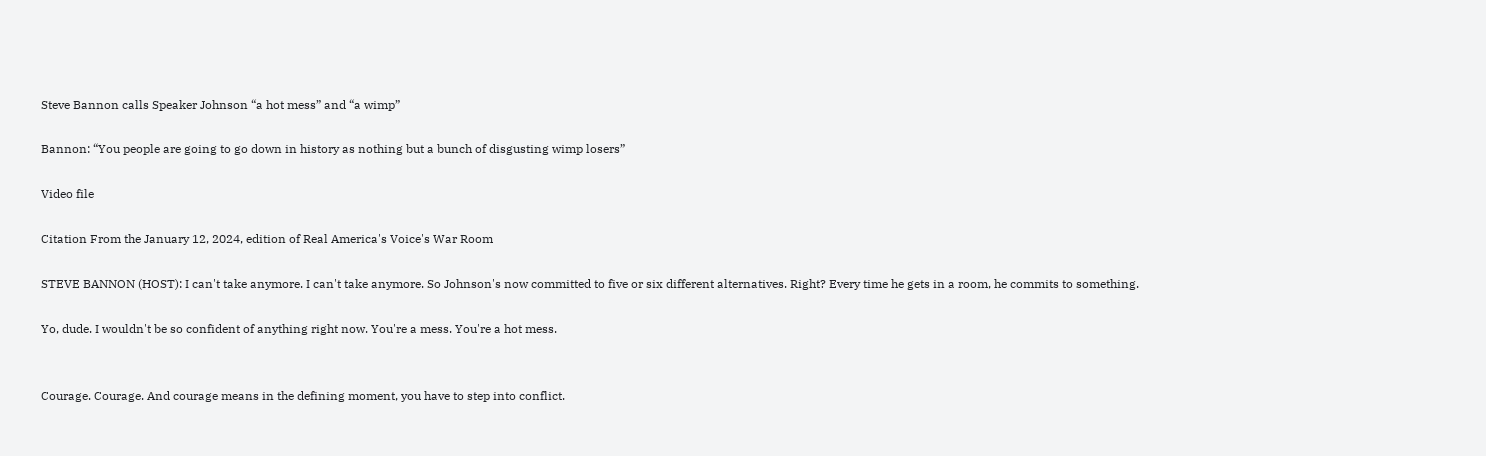Steve Bannon calls Speaker Johnson “a hot mess” and “a wimp”

Bannon: “You people are going to go down in history as nothing but a bunch of disgusting wimp losers”

Video file

Citation From the January 12, 2024, edition of Real America's Voice's War Room

STEVE BANNON (HOST): I can't take anymore. I can't take anymore. So Johnson's now committed to five or six different alternatives. Right? Every time he gets in a room, he commits to something.

Yo, dude. I wouldn't be so confident of anything right now. You're a mess. You're a hot mess.


Courage. Courage. And courage means in the defining moment, you have to step into conflict.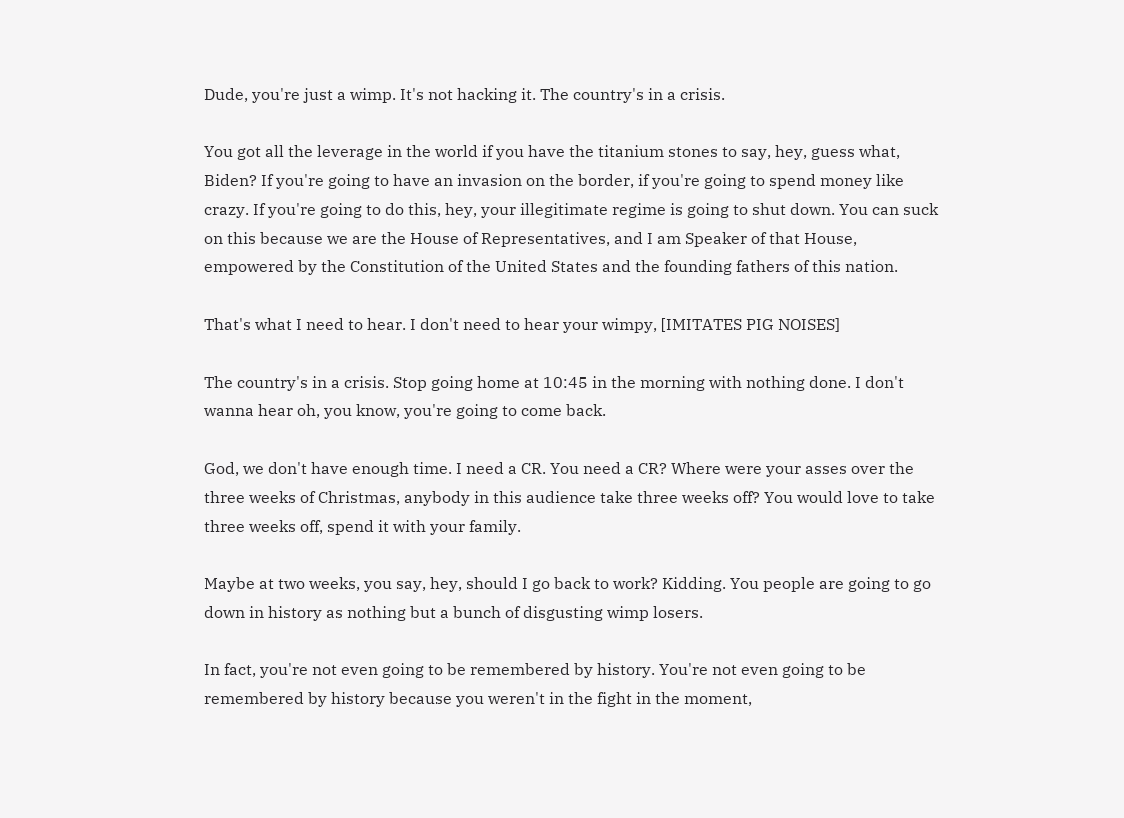Dude, you're just a wimp. It's not hacking it. The country's in a crisis.

You got all the leverage in the world if you have the titanium stones to say, hey, guess what, Biden? If you're going to have an invasion on the border, if you're going to spend money like crazy. If you're going to do this, hey, your illegitimate regime is going to shut down. You can suck on this because we are the House of Representatives, and I am Speaker of that House, empowered by the Constitution of the United States and the founding fathers of this nation.

That's what I need to hear. I don't need to hear your wimpy, [IMITATES PIG NOISES]

The country's in a crisis. Stop going home at 10:45 in the morning with nothing done. I don't wanna hear oh, you know, you're going to come back.

God, we don't have enough time. I need a CR. You need a CR? Where were your asses over the three weeks of Christmas, anybody in this audience take three weeks off? You would love to take three weeks off, spend it with your family.

Maybe at two weeks, you say, hey, should I go back to work? Kidding. You people are going to go down in history as nothing but a bunch of disgusting wimp losers.

In fact, you're not even going to be remembered by history. You're not even going to be remembered by history because you weren't in the fight in the moment,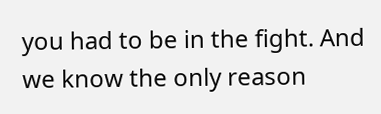you had to be in the fight. And we know the only reason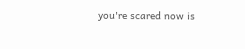you're scared now is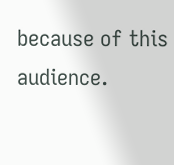because of this audience.